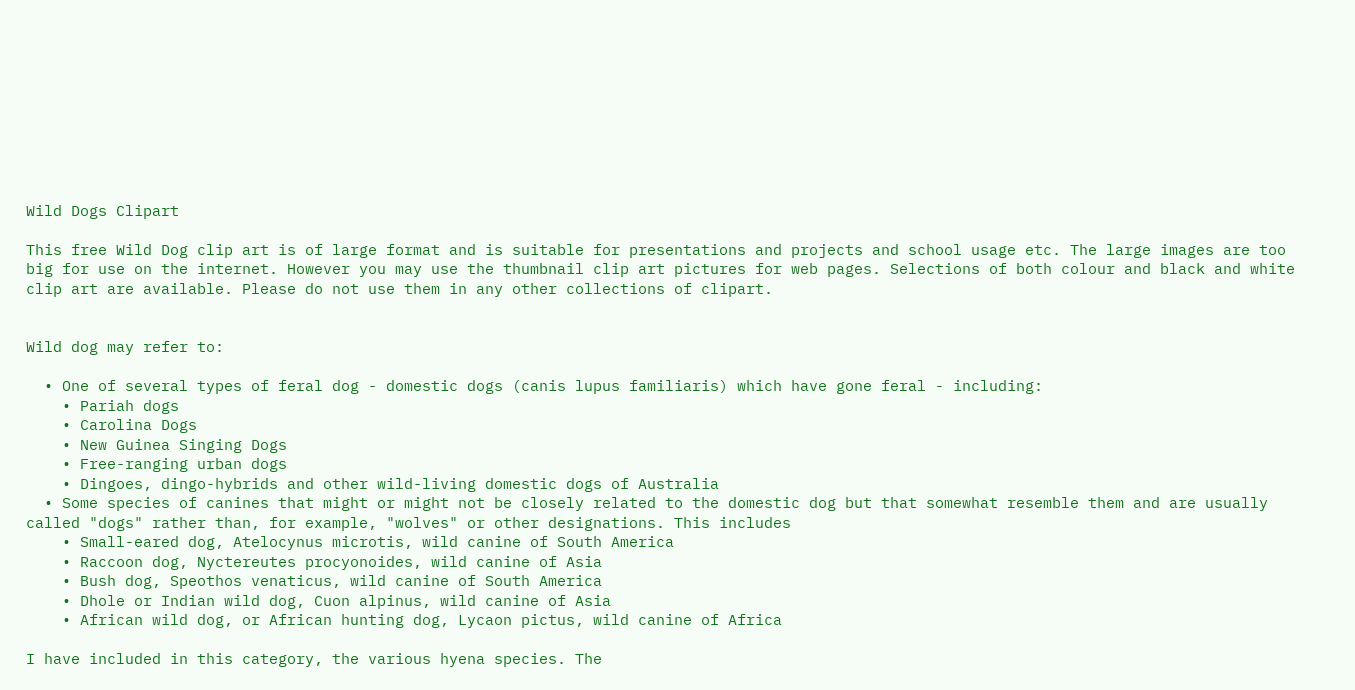Wild Dogs Clipart

This free Wild Dog clip art is of large format and is suitable for presentations and projects and school usage etc. The large images are too big for use on the internet. However you may use the thumbnail clip art pictures for web pages. Selections of both colour and black and white clip art are available. Please do not use them in any other collections of clipart.


Wild dog may refer to:

  • One of several types of feral dog - domestic dogs (canis lupus familiaris) which have gone feral - including:
    • Pariah dogs
    • Carolina Dogs
    • New Guinea Singing Dogs
    • Free-ranging urban dogs
    • Dingoes, dingo-hybrids and other wild-living domestic dogs of Australia
  • Some species of canines that might or might not be closely related to the domestic dog but that somewhat resemble them and are usually called "dogs" rather than, for example, "wolves" or other designations. This includes
    • Small-eared dog, Atelocynus microtis, wild canine of South America
    • Raccoon dog, Nyctereutes procyonoides, wild canine of Asia
    • Bush dog, Speothos venaticus, wild canine of South America
    • Dhole or Indian wild dog, Cuon alpinus, wild canine of Asia
    • African wild dog, or African hunting dog, Lycaon pictus, wild canine of Africa

I have included in this category, the various hyena species. The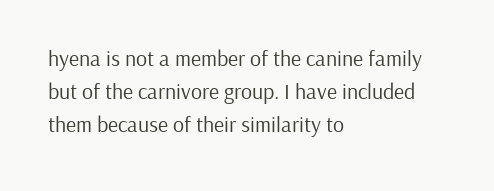hyena is not a member of the canine family but of the carnivore group. I have included them because of their similarity to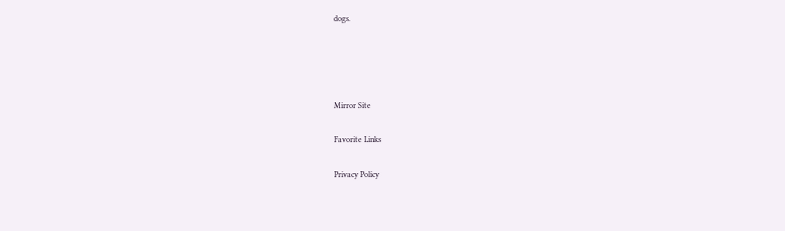dogs.




Mirror Site

Favorite Links

Privacy Policy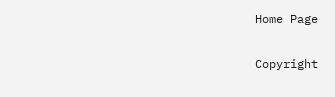Home Page

Copyright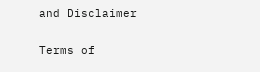and Disclaimer

Terms of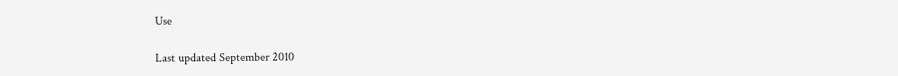Use

Last updated September 2010